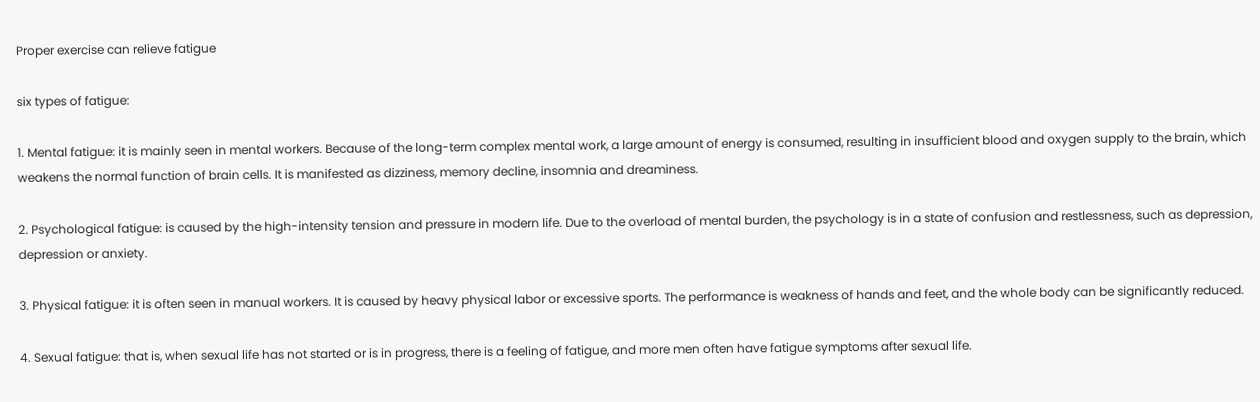Proper exercise can relieve fatigue

six types of fatigue:

1. Mental fatigue: it is mainly seen in mental workers. Because of the long-term complex mental work, a large amount of energy is consumed, resulting in insufficient blood and oxygen supply to the brain, which weakens the normal function of brain cells. It is manifested as dizziness, memory decline, insomnia and dreaminess.

2. Psychological fatigue: is caused by the high-intensity tension and pressure in modern life. Due to the overload of mental burden, the psychology is in a state of confusion and restlessness, such as depression, depression or anxiety.

3. Physical fatigue: it is often seen in manual workers. It is caused by heavy physical labor or excessive sports. The performance is weakness of hands and feet, and the whole body can be significantly reduced.

4. Sexual fatigue: that is, when sexual life has not started or is in progress, there is a feeling of fatigue, and more men often have fatigue symptoms after sexual life.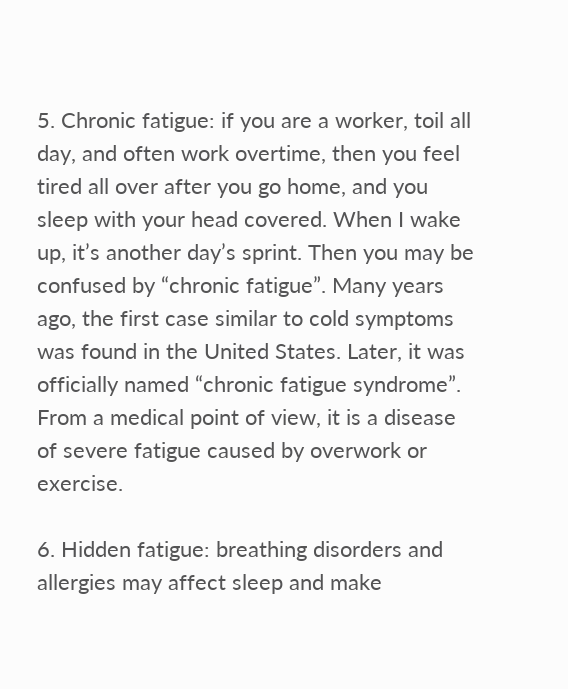5. Chronic fatigue: if you are a worker, toil all day, and often work overtime, then you feel tired all over after you go home, and you sleep with your head covered. When I wake up, it’s another day’s sprint. Then you may be confused by “chronic fatigue”. Many years ago, the first case similar to cold symptoms was found in the United States. Later, it was officially named “chronic fatigue syndrome”. From a medical point of view, it is a disease of severe fatigue caused by overwork or exercise.

6. Hidden fatigue: breathing disorders and allergies may affect sleep and make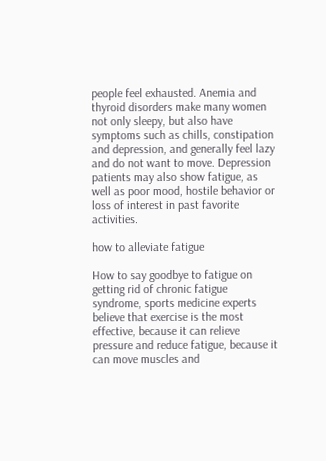people feel exhausted. Anemia and thyroid disorders make many women not only sleepy, but also have symptoms such as chills, constipation and depression, and generally feel lazy and do not want to move. Depression patients may also show fatigue, as well as poor mood, hostile behavior or loss of interest in past favorite activities.

how to alleviate fatigue

How to say goodbye to fatigue on getting rid of chronic fatigue syndrome, sports medicine experts believe that exercise is the most effective, because it can relieve pressure and reduce fatigue, because it can move muscles and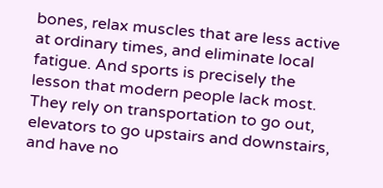bones, relax muscles that are less active at ordinary times, and eliminate local fatigue. And sports is precisely the lesson that modern people lack most. They rely on transportation to go out, elevators to go upstairs and downstairs, and have no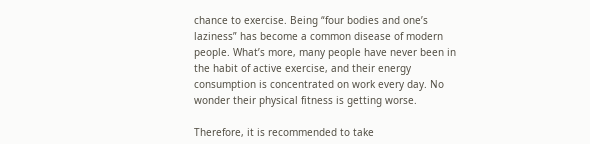chance to exercise. Being “four bodies and one’s laziness” has become a common disease of modern people. What’s more, many people have never been in the habit of active exercise, and their energy consumption is concentrated on work every day. No wonder their physical fitness is getting worse.

Therefore, it is recommended to take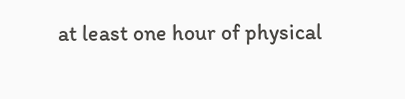at least one hour of physical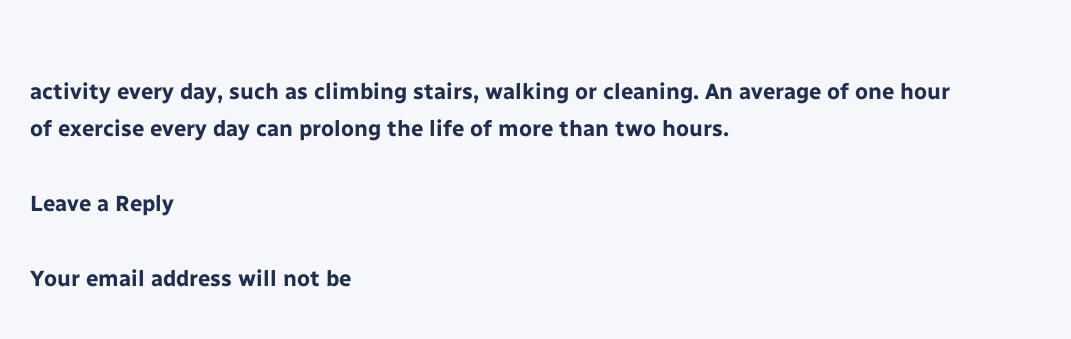activity every day, such as climbing stairs, walking or cleaning. An average of one hour of exercise every day can prolong the life of more than two hours.

Leave a Reply

Your email address will not be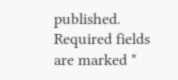published. Required fields are marked *